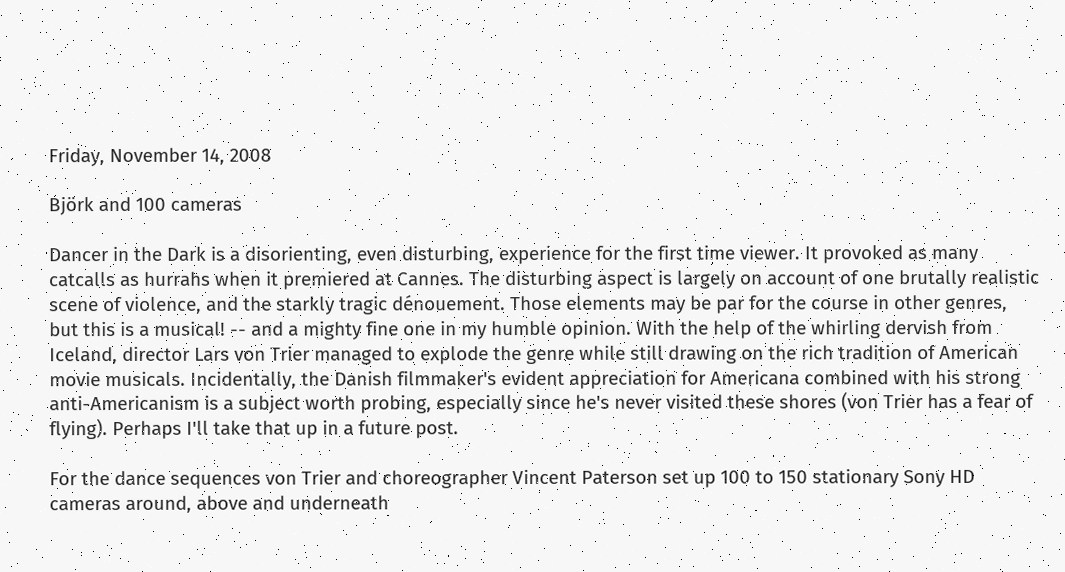Friday, November 14, 2008

Björk and 100 cameras

Dancer in the Dark is a disorienting, even disturbing, experience for the first time viewer. It provoked as many catcalls as hurrahs when it premiered at Cannes. The disturbing aspect is largely on account of one brutally realistic scene of violence, and the starkly tragic dénouement. Those elements may be par for the course in other genres, but this is a musical! -- and a mighty fine one in my humble opinion. With the help of the whirling dervish from Iceland, director Lars von Trier managed to explode the genre while still drawing on the rich tradition of American movie musicals. Incidentally, the Danish filmmaker's evident appreciation for Americana combined with his strong anti-Americanism is a subject worth probing, especially since he's never visited these shores (von Trier has a fear of flying). Perhaps I'll take that up in a future post.

For the dance sequences von Trier and choreographer Vincent Paterson set up 100 to 150 stationary Sony HD cameras around, above and underneath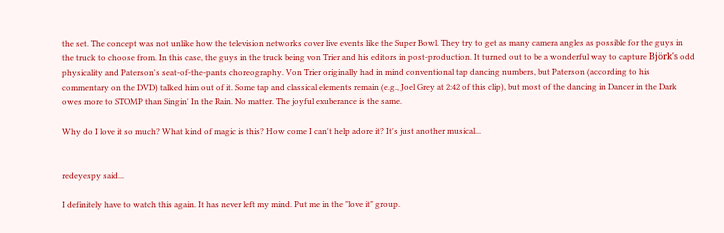the set. The concept was not unlike how the television networks cover live events like the Super Bowl. They try to get as many camera angles as possible for the guys in the truck to choose from. In this case, the guys in the truck being von Trier and his editors in post-production. It turned out to be a wonderful way to capture Björk's odd physicality and Paterson's seat-of-the-pants choreography. Von Trier originally had in mind conventional tap dancing numbers, but Paterson (according to his commentary on the DVD) talked him out of it. Some tap and classical elements remain (e.g., Joel Grey at 2:42 of this clip), but most of the dancing in Dancer in the Dark owes more to STOMP than Singin' In the Rain. No matter. The joyful exuberance is the same.

Why do I love it so much? What kind of magic is this? How come I can't help adore it? It's just another musical...


redeyespy said...

I definitely have to watch this again. It has never left my mind. Put me in the "love it" group.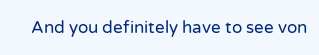And you definitely have to see von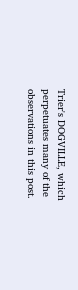Trier's DOGVILLE, which perpetuates many of the observations in this post.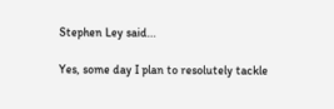Stephen Ley said...

Yes, some day I plan to resolutely tackle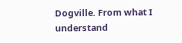Dogville. From what I understand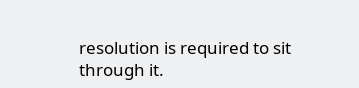resolution is required to sit through it.